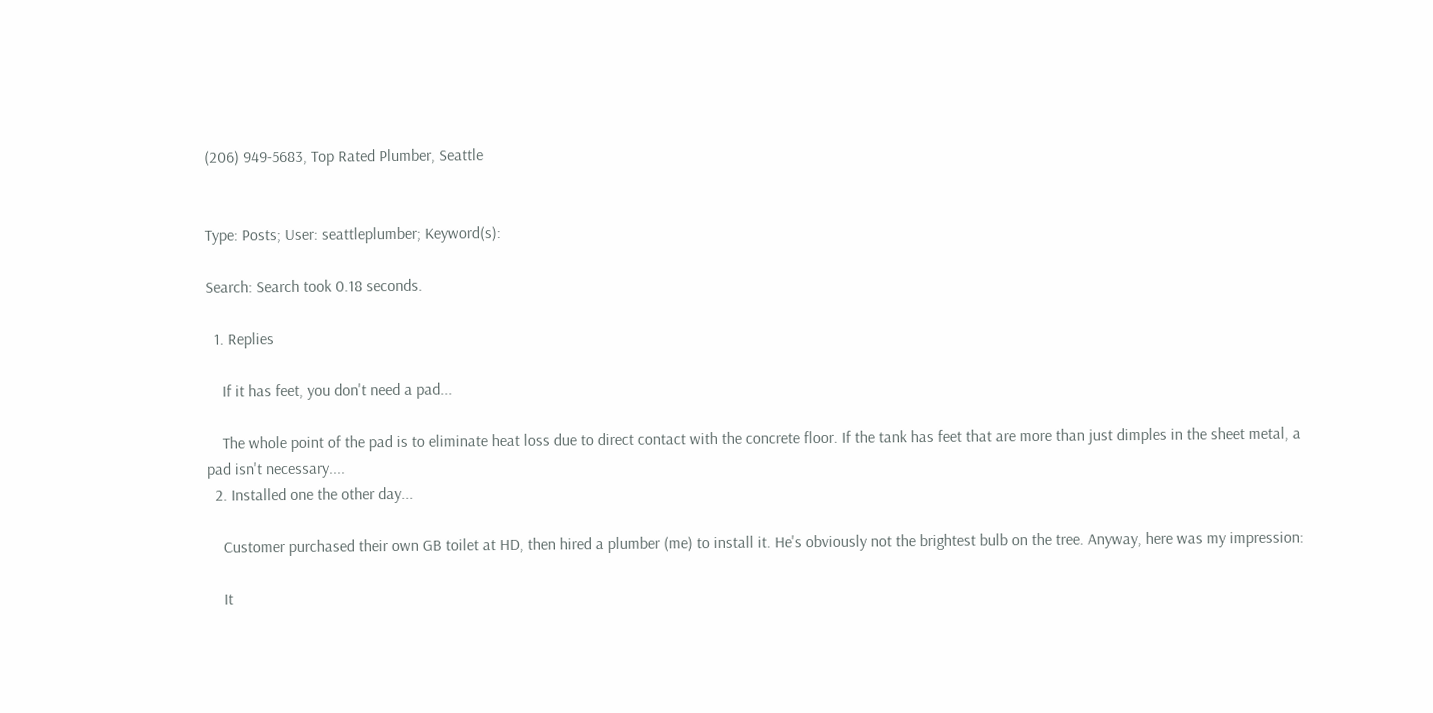(206) 949-5683, Top Rated Plumber, Seattle


Type: Posts; User: seattleplumber; Keyword(s):

Search: Search took 0.18 seconds.

  1. Replies

    If it has feet, you don't need a pad...

    The whole point of the pad is to eliminate heat loss due to direct contact with the concrete floor. If the tank has feet that are more than just dimples in the sheet metal, a pad isn't necessary....
  2. Installed one the other day...

    Customer purchased their own GB toilet at HD, then hired a plumber (me) to install it. He's obviously not the brightest bulb on the tree. Anyway, here was my impression:

    It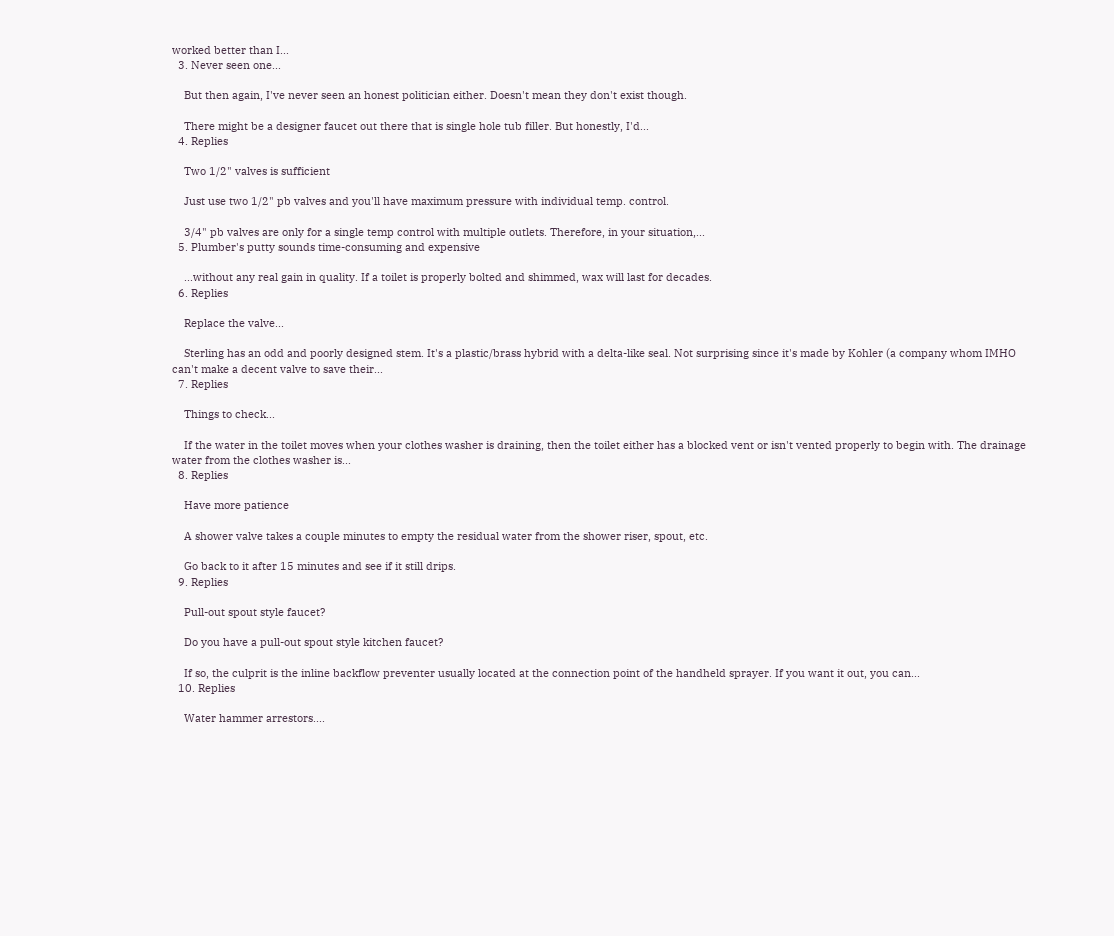worked better than I...
  3. Never seen one...

    But then again, I've never seen an honest politician either. Doesn't mean they don't exist though.

    There might be a designer faucet out there that is single hole tub filler. But honestly, I'd...
  4. Replies

    Two 1/2" valves is sufficient

    Just use two 1/2" pb valves and you'll have maximum pressure with individual temp. control.

    3/4" pb valves are only for a single temp control with multiple outlets. Therefore, in your situation,...
  5. Plumber's putty sounds time-consuming and expensive

    ...without any real gain in quality. If a toilet is properly bolted and shimmed, wax will last for decades.
  6. Replies

    Replace the valve...

    Sterling has an odd and poorly designed stem. It's a plastic/brass hybrid with a delta-like seal. Not surprising since it's made by Kohler (a company whom IMHO can't make a decent valve to save their...
  7. Replies

    Things to check...

    If the water in the toilet moves when your clothes washer is draining, then the toilet either has a blocked vent or isn't vented properly to begin with. The drainage water from the clothes washer is...
  8. Replies

    Have more patience

    A shower valve takes a couple minutes to empty the residual water from the shower riser, spout, etc.

    Go back to it after 15 minutes and see if it still drips.
  9. Replies

    Pull-out spout style faucet?

    Do you have a pull-out spout style kitchen faucet?

    If so, the culprit is the inline backflow preventer usually located at the connection point of the handheld sprayer. If you want it out, you can...
  10. Replies

    Water hammer arrestors....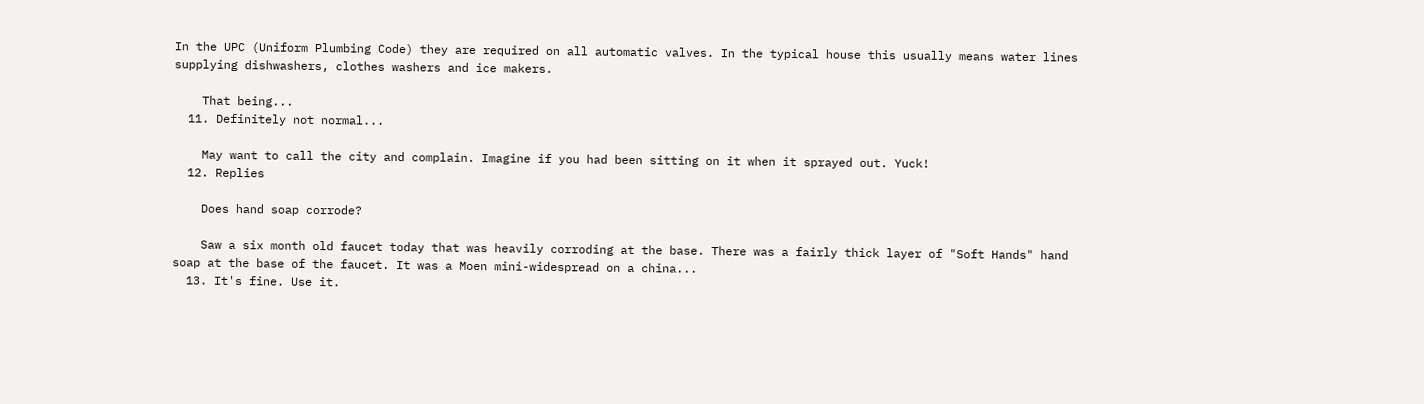In the UPC (Uniform Plumbing Code) they are required on all automatic valves. In the typical house this usually means water lines supplying dishwashers, clothes washers and ice makers.

    That being...
  11. Definitely not normal...

    May want to call the city and complain. Imagine if you had been sitting on it when it sprayed out. Yuck!
  12. Replies

    Does hand soap corrode?

    Saw a six month old faucet today that was heavily corroding at the base. There was a fairly thick layer of "Soft Hands" hand soap at the base of the faucet. It was a Moen mini-widespread on a china...
  13. It's fine. Use it.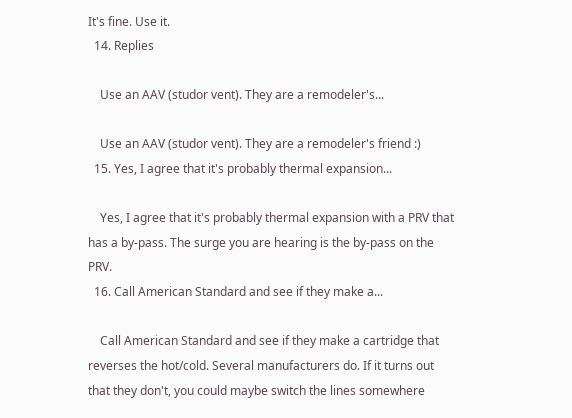It's fine. Use it.
  14. Replies

    Use an AAV (studor vent). They are a remodeler's...

    Use an AAV (studor vent). They are a remodeler's friend :)
  15. Yes, I agree that it's probably thermal expansion...

    Yes, I agree that it's probably thermal expansion with a PRV that has a by-pass. The surge you are hearing is the by-pass on the PRV.
  16. Call American Standard and see if they make a...

    Call American Standard and see if they make a cartridge that reverses the hot/cold. Several manufacturers do. If it turns out that they don't, you could maybe switch the lines somewhere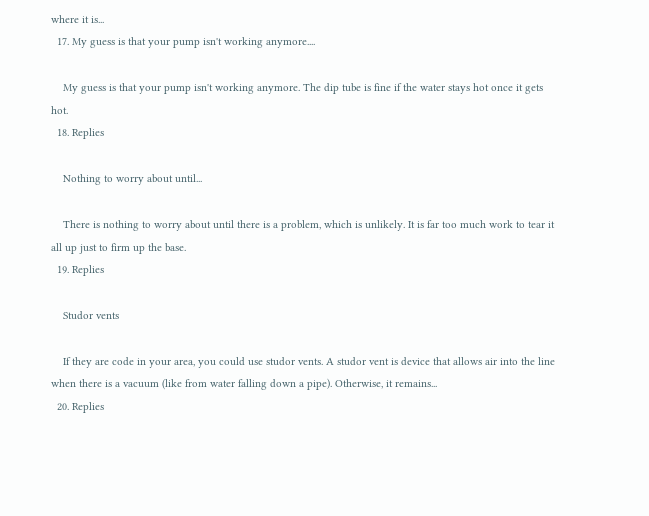where it is...
  17. My guess is that your pump isn't working anymore....

    My guess is that your pump isn't working anymore. The dip tube is fine if the water stays hot once it gets hot.
  18. Replies

    Nothing to worry about until...

    There is nothing to worry about until there is a problem, which is unlikely. It is far too much work to tear it all up just to firm up the base.
  19. Replies

    Studor vents

    If they are code in your area, you could use studor vents. A studor vent is device that allows air into the line when there is a vacuum (like from water falling down a pipe). Otherwise, it remains...
  20. Replies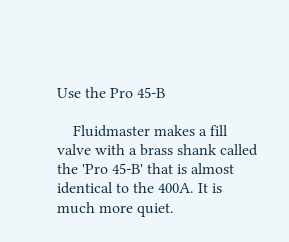Use the Pro 45-B

    Fluidmaster makes a fill valve with a brass shank called the 'Pro 45-B' that is almost identical to the 400A. It is much more quiet.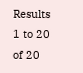Results 1 to 20 of 20